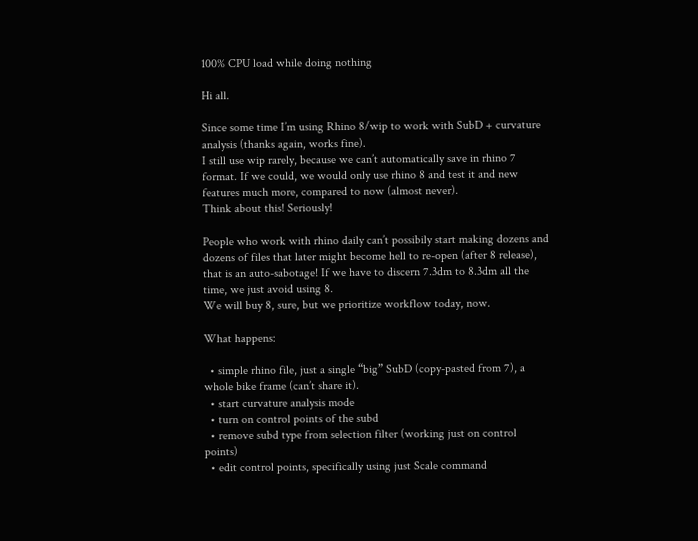100% CPU load while doing nothing

Hi all.

Since some time I’m using Rhino 8/wip to work with SubD + curvature analysis (thanks again, works fine).
I still use wip rarely, because we can’t automatically save in rhino 7 format. If we could, we would only use rhino 8 and test it and new features much more, compared to now (almost never).
Think about this! Seriously!

People who work with rhino daily can’t possibily start making dozens and dozens of files that later might become hell to re-open (after 8 release), that is an auto-sabotage! If we have to discern 7.3dm to 8.3dm all the time, we just avoid using 8.
We will buy 8, sure, but we prioritize workflow today, now.

What happens:

  • simple rhino file, just a single “big” SubD (copy-pasted from 7), a whole bike frame (can’t share it).
  • start curvature analysis mode
  • turn on control points of the subd
  • remove subd type from selection filter (working just on control points)
  • edit control points, specifically using just Scale command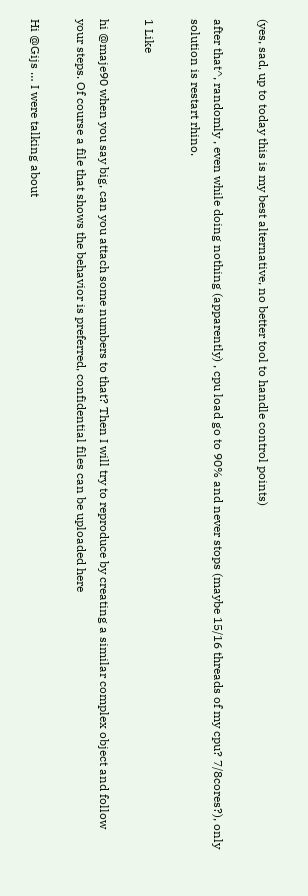(yes, sad, up to today this is my best alternative, no better tool to handle control points)

after that^, randomly , even while doing nothing (apparently) , cpu load go to 90% and never stops (maybe 15/16 threads of my cpu? 7/8cores?), only solution is restart rhino.

1 Like

hi @maje90 when you say big, can you attach some numbers to that? Then I will try to reproduce by creating a similar complex object and follow your steps. Of course a file that shows the behavior is preferred, confidential files can be uploaded here

Hi @Gijs … I were talking about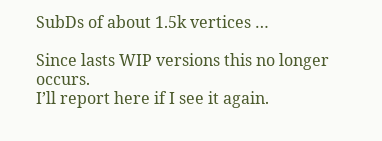SubDs of about 1.5k vertices …

Since lasts WIP versions this no longer occurs.
I’ll report here if I see it again.